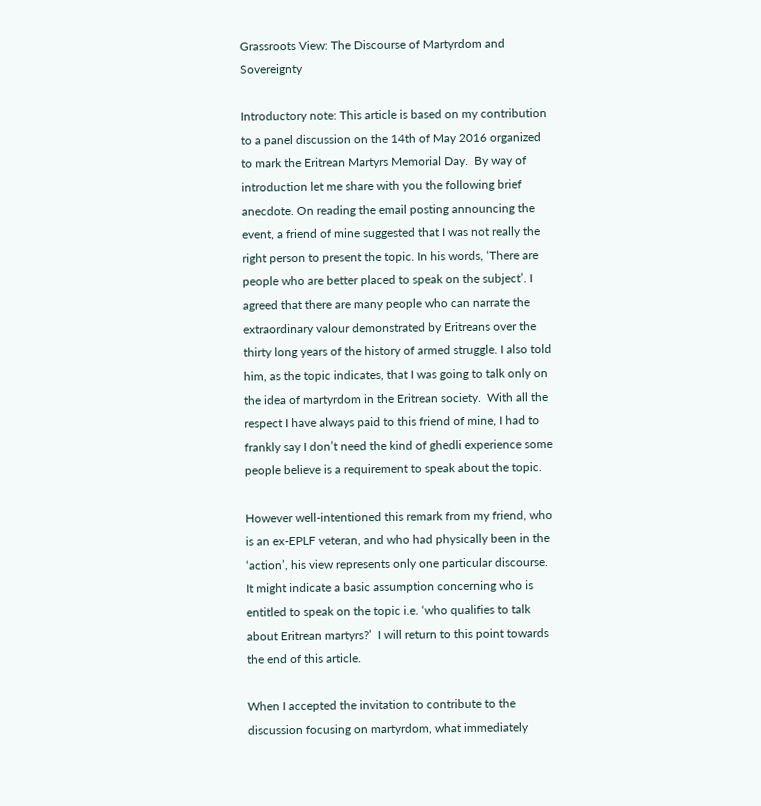Grassroots View: The Discourse of Martyrdom and Sovereignty

Introductory note: This article is based on my contribution to a panel discussion on the 14th of May 2016 organized to mark the Eritrean Martyrs Memorial Day.  By way of introduction let me share with you the following brief anecdote. On reading the email posting announcing the event, a friend of mine suggested that I was not really the right person to present the topic. In his words, ‘There are people who are better placed to speak on the subject’. I agreed that there are many people who can narrate the extraordinary valour demonstrated by Eritreans over the thirty long years of the history of armed struggle. I also told him, as the topic indicates, that I was going to talk only on the idea of martyrdom in the Eritrean society.  With all the respect I have always paid to this friend of mine, I had to frankly say I don’t need the kind of ghedli experience some people believe is a requirement to speak about the topic.

However well-intentioned this remark from my friend, who is an ex-EPLF veteran, and who had physically been in the ‘action’, his view represents only one particular discourse. It might indicate a basic assumption concerning who is entitled to speak on the topic i.e. ‘who qualifies to talk about Eritrean martyrs?’  I will return to this point towards the end of this article.

When I accepted the invitation to contribute to the discussion focusing on martyrdom, what immediately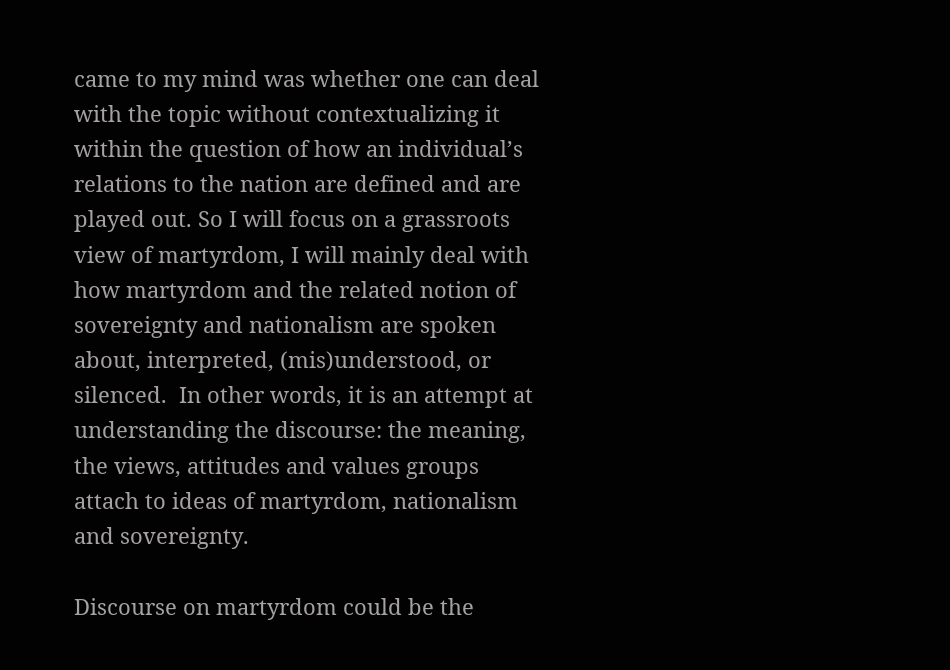came to my mind was whether one can deal with the topic without contextualizing it within the question of how an individual’s relations to the nation are defined and are played out. So I will focus on a grassroots view of martyrdom, I will mainly deal with how martyrdom and the related notion of sovereignty and nationalism are spoken about, interpreted, (mis)understood, or silenced.  In other words, it is an attempt at understanding the discourse: the meaning, the views, attitudes and values groups attach to ideas of martyrdom, nationalism and sovereignty.

Discourse on martyrdom could be the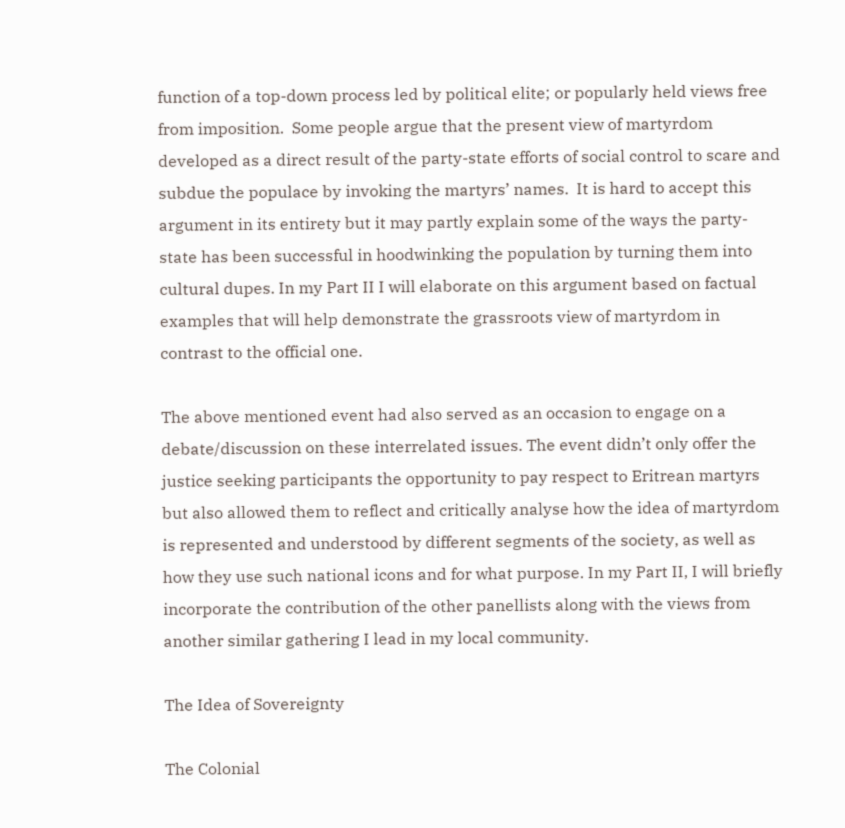function of a top-down process led by political elite; or popularly held views free from imposition.  Some people argue that the present view of martyrdom developed as a direct result of the party-state efforts of social control to scare and subdue the populace by invoking the martyrs’ names.  It is hard to accept this argument in its entirety but it may partly explain some of the ways the party-state has been successful in hoodwinking the population by turning them into cultural dupes. In my Part II I will elaborate on this argument based on factual examples that will help demonstrate the grassroots view of martyrdom in contrast to the official one.

The above mentioned event had also served as an occasion to engage on a debate/discussion on these interrelated issues. The event didn’t only offer the justice seeking participants the opportunity to pay respect to Eritrean martyrs but also allowed them to reflect and critically analyse how the idea of martyrdom is represented and understood by different segments of the society, as well as how they use such national icons and for what purpose. In my Part II, I will briefly incorporate the contribution of the other panellists along with the views from another similar gathering I lead in my local community.

The Idea of Sovereignty

The Colonial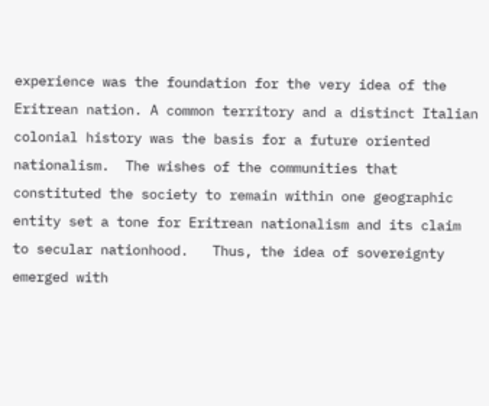experience was the foundation for the very idea of the Eritrean nation. A common territory and a distinct Italian colonial history was the basis for a future oriented nationalism.  The wishes of the communities that constituted the society to remain within one geographic entity set a tone for Eritrean nationalism and its claim to secular nationhood.   Thus, the idea of sovereignty emerged with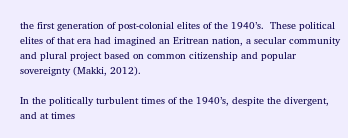the first generation of post-colonial elites of the 1940’s.  These political elites of that era had imagined an Eritrean nation, a secular community and plural project based on common citizenship and popular sovereignty (Makki, 2012).

In the politically turbulent times of the 1940’s, despite the divergent, and at times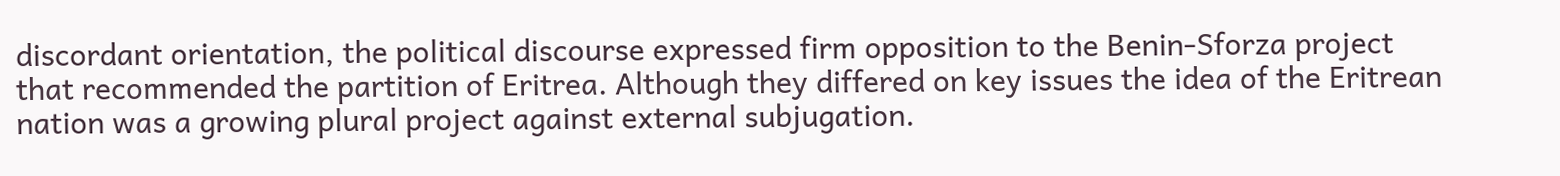discordant orientation, the political discourse expressed firm opposition to the Benin-Sforza project that recommended the partition of Eritrea. Although they differed on key issues the idea of the Eritrean nation was a growing plural project against external subjugation.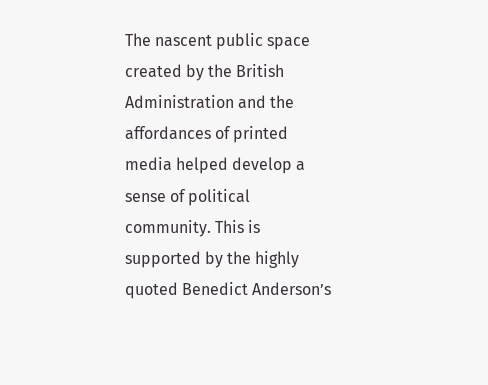The nascent public space created by the British Administration and the affordances of printed media helped develop a sense of political community. This is supported by the highly quoted Benedict Anderson’s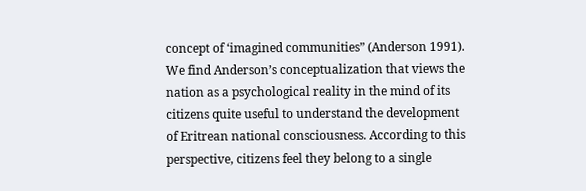concept of ‘imagined communities” (Anderson 1991). We find Anderson’s conceptualization that views the nation as a psychological reality in the mind of its citizens quite useful to understand the development of Eritrean national consciousness. According to this perspective, citizens feel they belong to a single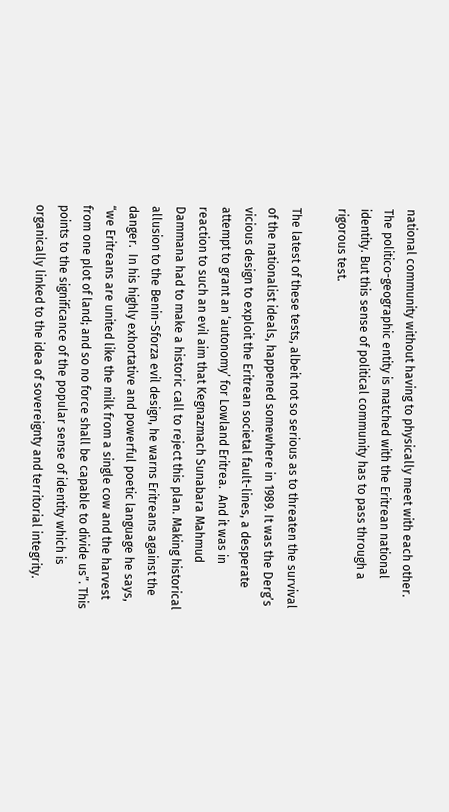national community without having to physically meet with each other. The politico-geographic entity is matched with the Eritrean national identity. But this sense of political community has to pass through a rigorous test.

The latest of these tests, albeit not so serious as to threaten the survival of the nationalist ideals, happened somewhere in 1989. It was the Derg’s vicious design to exploit the Eritrean societal fault-lines, a desperate attempt to grant an ‘autonomy’ for Lowland Eritrea.  And it was in reaction to such an evil aim that Kegnazmach Sunabara Mahmud Dammana had to make a historic call to reject this plan. Making historical allusion to the Benin-Sforza evil design, he warns Eritreans against the danger.  In his highly exhortative and powerful poetic language he says, “we Eritreans are united like the milk from a single cow and the harvest from one plot of land; and so no force shall be capable to divide us”. This points to the significance of the popular sense of identity which is organically linked to the idea of sovereignty and territorial integrity.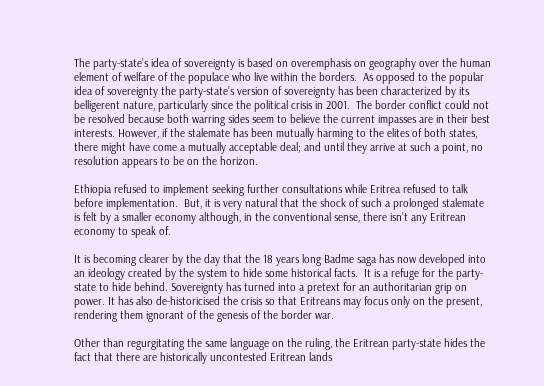The party-state’s idea of sovereignty is based on overemphasis on geography over the human element of welfare of the populace who live within the borders.  As opposed to the popular idea of sovereignty the party-state’s version of sovereignty has been characterized by its belligerent nature, particularly since the political crisis in 2001.  The border conflict could not be resolved because both warring sides seem to believe the current impasses are in their best interests. However, if the stalemate has been mutually harming to the elites of both states, there might have come a mutually acceptable deal; and until they arrive at such a point, no resolution appears to be on the horizon.

Ethiopia refused to implement seeking further consultations while Eritrea refused to talk before implementation.  But, it is very natural that the shock of such a prolonged stalemate is felt by a smaller economy although, in the conventional sense, there isn’t any Eritrean economy to speak of.

It is becoming clearer by the day that the 18 years long Badme saga has now developed into an ideology created by the system to hide some historical facts.  It is a refuge for the party-state to hide behind. Sovereignty has turned into a pretext for an authoritarian grip on power. It has also de-historicised the crisis so that Eritreans may focus only on the present, rendering them ignorant of the genesis of the border war.

Other than regurgitating the same language on the ruling, the Eritrean party-state hides the fact that there are historically uncontested Eritrean lands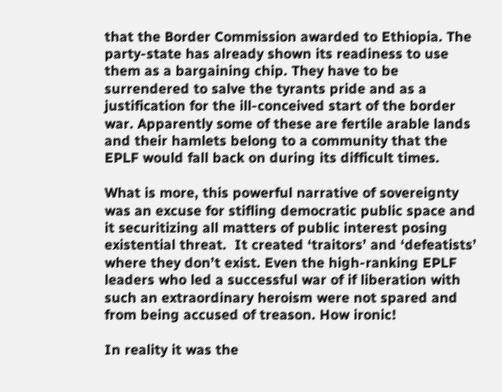that the Border Commission awarded to Ethiopia. The party-state has already shown its readiness to use them as a bargaining chip. They have to be surrendered to salve the tyrants pride and as a justification for the ill-conceived start of the border war. Apparently some of these are fertile arable lands and their hamlets belong to a community that the EPLF would fall back on during its difficult times.

What is more, this powerful narrative of sovereignty was an excuse for stifling democratic public space and it securitizing all matters of public interest posing existential threat.  It created ‘traitors’ and ‘defeatists’ where they don’t exist. Even the high-ranking EPLF leaders who led a successful war of if liberation with such an extraordinary heroism were not spared and from being accused of treason. How ironic!

In reality it was the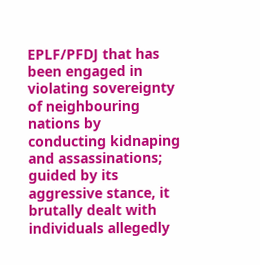EPLF/PFDJ that has been engaged in violating sovereignty of neighbouring nations by conducting kidnaping and assassinations; guided by its aggressive stance, it brutally dealt with individuals allegedly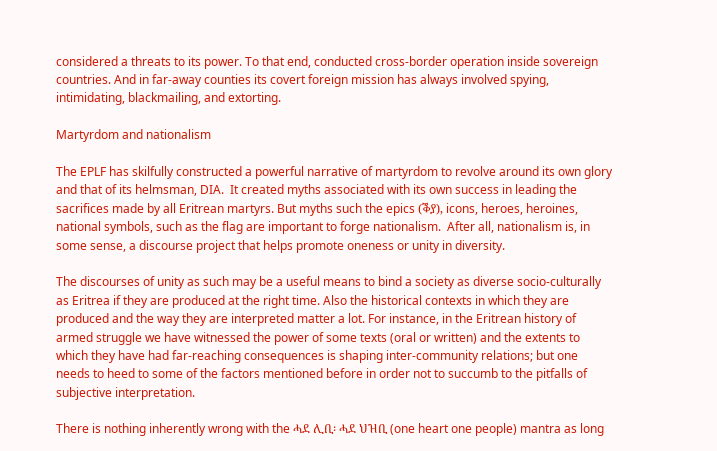considered a threats to its power. To that end, conducted cross-border operation inside sovereign countries. And in far-away counties its covert foreign mission has always involved spying, intimidating, blackmailing, and extorting.

Martyrdom and nationalism

The EPLF has skilfully constructed a powerful narrative of martyrdom to revolve around its own glory and that of its helmsman, DIA.  It created myths associated with its own success in leading the sacrifices made by all Eritrean martyrs. But myths such the epics (ቕያ), icons, heroes, heroines, national symbols, such as the flag are important to forge nationalism.  After all, nationalism is, in some sense, a discourse project that helps promote oneness or unity in diversity.

The discourses of unity as such may be a useful means to bind a society as diverse socio-culturally as Eritrea if they are produced at the right time. Also the historical contexts in which they are produced and the way they are interpreted matter a lot. For instance, in the Eritrean history of armed struggle we have witnessed the power of some texts (oral or written) and the extents to which they have had far-reaching consequences is shaping inter-community relations; but one needs to heed to some of the factors mentioned before in order not to succumb to the pitfalls of subjective interpretation.

There is nothing inherently wrong with the ሓደ ሊቢ፡ ሓደ ህዝቢ (one heart one people) mantra as long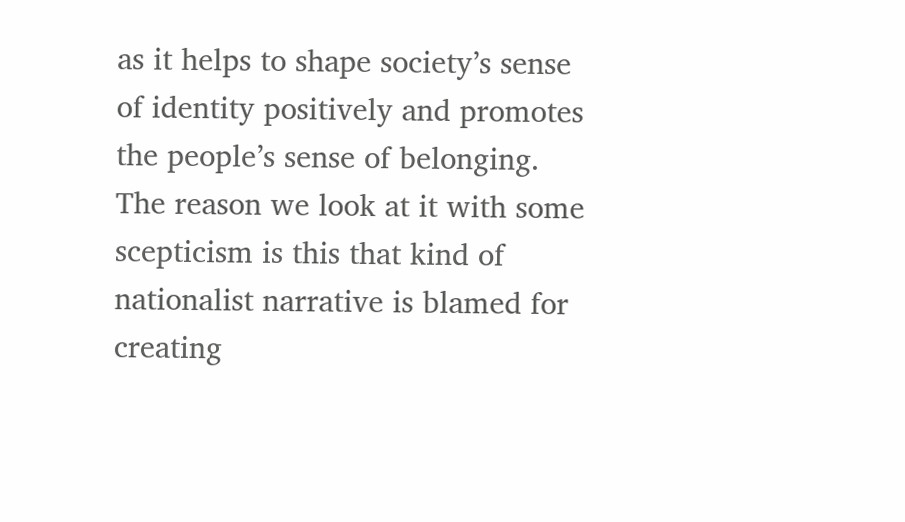as it helps to shape society’s sense of identity positively and promotes the people’s sense of belonging.  The reason we look at it with some scepticism is this that kind of nationalist narrative is blamed for creating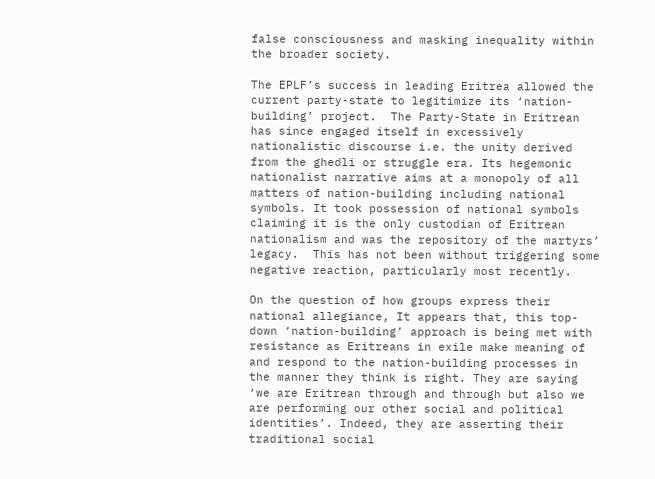false consciousness and masking inequality within the broader society.

The EPLF’s success in leading Eritrea allowed the current party-state to legitimize its ‘nation-building’ project.  The Party-State in Eritrean has since engaged itself in excessively nationalistic discourse i.e. the unity derived from the ghedli or struggle era. Its hegemonic nationalist narrative aims at a monopoly of all matters of nation-building including national symbols. It took possession of national symbols claiming it is the only custodian of Eritrean nationalism and was the repository of the martyrs’ legacy.  This has not been without triggering some negative reaction, particularly most recently.

On the question of how groups express their national allegiance, It appears that, this top-down ‘nation-building’ approach is being met with resistance as Eritreans in exile make meaning of and respond to the nation-building processes in the manner they think is right. They are saying ‘we are Eritrean through and through but also we are performing our other social and political identities’. Indeed, they are asserting their traditional social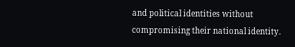and political identities without compromising their national identity.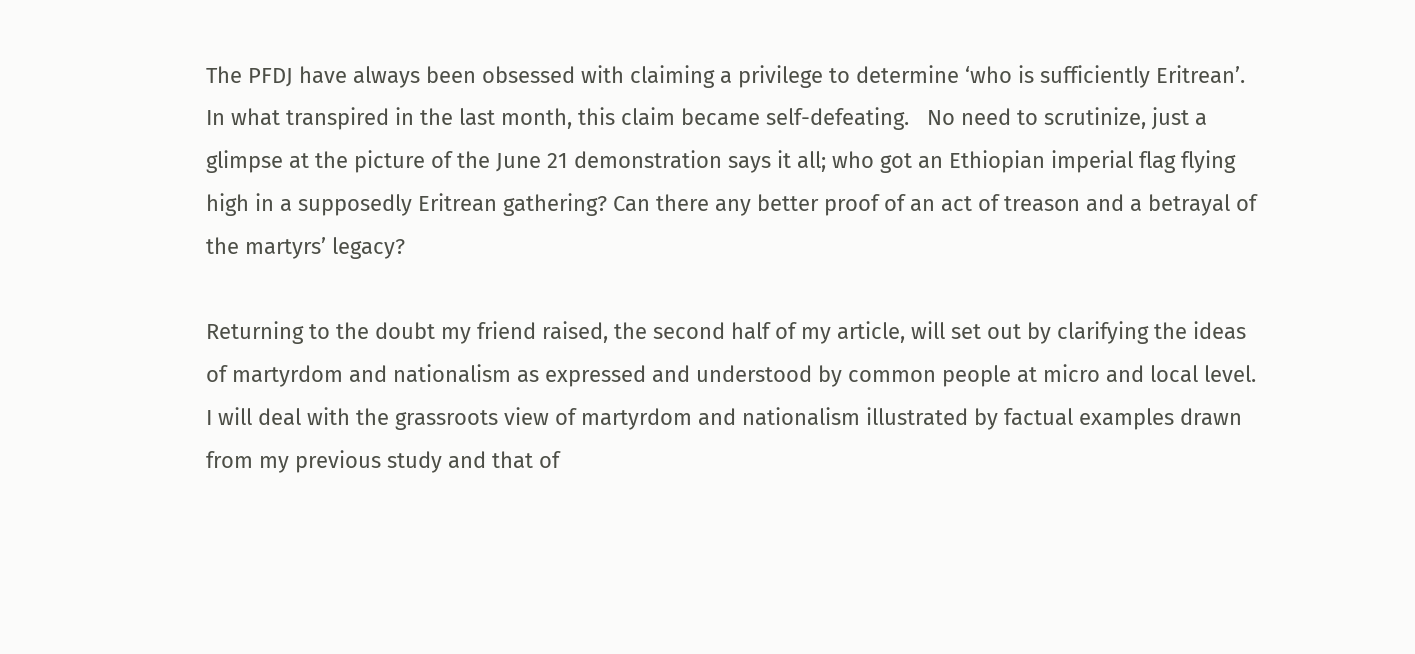The PFDJ have always been obsessed with claiming a privilege to determine ‘who is sufficiently Eritrean’.  In what transpired in the last month, this claim became self-defeating.   No need to scrutinize, just a glimpse at the picture of the June 21 demonstration says it all; who got an Ethiopian imperial flag flying high in a supposedly Eritrean gathering? Can there any better proof of an act of treason and a betrayal of the martyrs’ legacy?

Returning to the doubt my friend raised, the second half of my article, will set out by clarifying the ideas of martyrdom and nationalism as expressed and understood by common people at micro and local level.  I will deal with the grassroots view of martyrdom and nationalism illustrated by factual examples drawn from my previous study and that of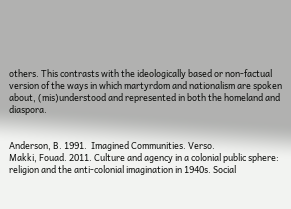others. This contrasts with the ideologically based or non-factual version of the ways in which martyrdom and nationalism are spoken about, (mis)understood and represented in both the homeland and diaspora.


Anderson, B. 1991.  Imagined Communities. Verso.
Makki, Fouad. 2011. Culture and agency in a colonial public sphere: religion and the anti-colonial imagination in 1940s. Social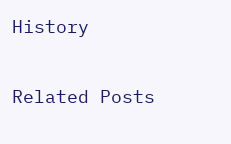History


Related Posts